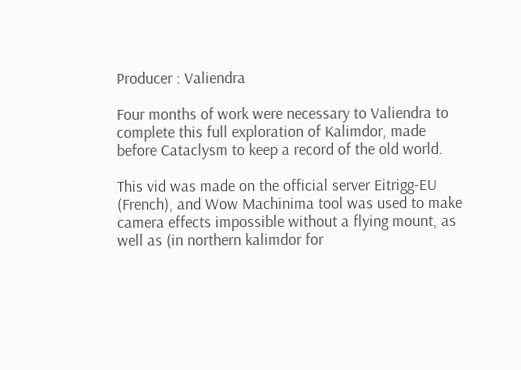Producer : Valiendra

Four months of work were necessary to Valiendra to complete this full exploration of Kalimdor, made before Cataclysm to keep a record of the old world.

This vid was made on the official server Eitrigg-EU (French), and Wow Machinima tool was used to make camera effects impossible without a flying mount, as well as (in northern kalimdor for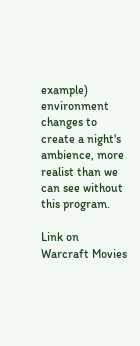example) environment changes to create a night's ambience, more realist than we can see without this program.

Link on Warcraft Movies